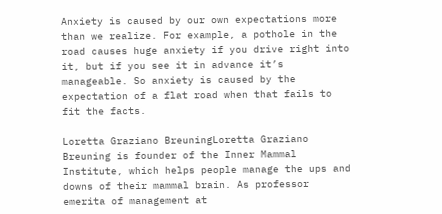Anxiety is caused by our own expectations more than we realize. For example, a pothole in the road causes huge anxiety if you drive right into it, but if you see it in advance it’s manageable. So anxiety is caused by the expectation of a flat road when that fails to fit the facts.

Loretta Graziano BreuningLoretta Graziano Breuning is founder of the Inner Mammal Institute, which helps people manage the ups and downs of their mammal brain. As professor emerita of management at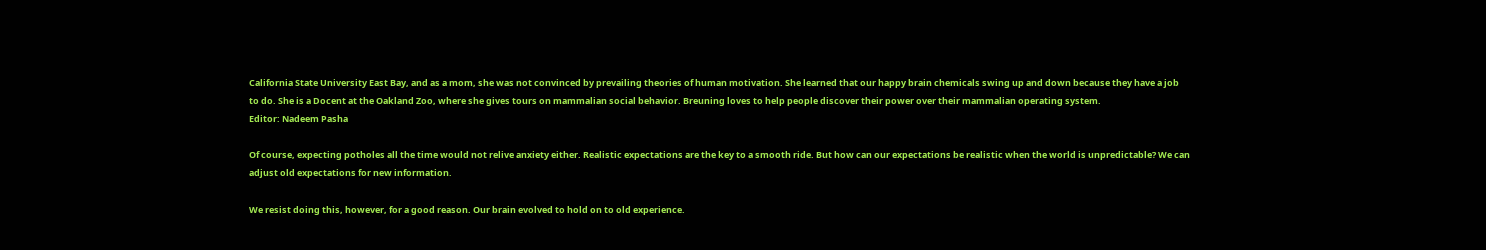California State University East Bay, and as a mom, she was not convinced by prevailing theories of human motivation. She learned that our happy brain chemicals swing up and down because they have a job to do. She is a Docent at the Oakland Zoo, where she gives tours on mammalian social behavior. Breuning loves to help people discover their power over their mammalian operating system.
Editor: Nadeem Pasha

Of course, expecting potholes all the time would not relive anxiety either. Realistic expectations are the key to a smooth ride. But how can our expectations be realistic when the world is unpredictable? We can adjust old expectations for new information.

We resist doing this, however, for a good reason. Our brain evolved to hold on to old experience.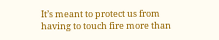It’s meant to protect us from having to touch fire more than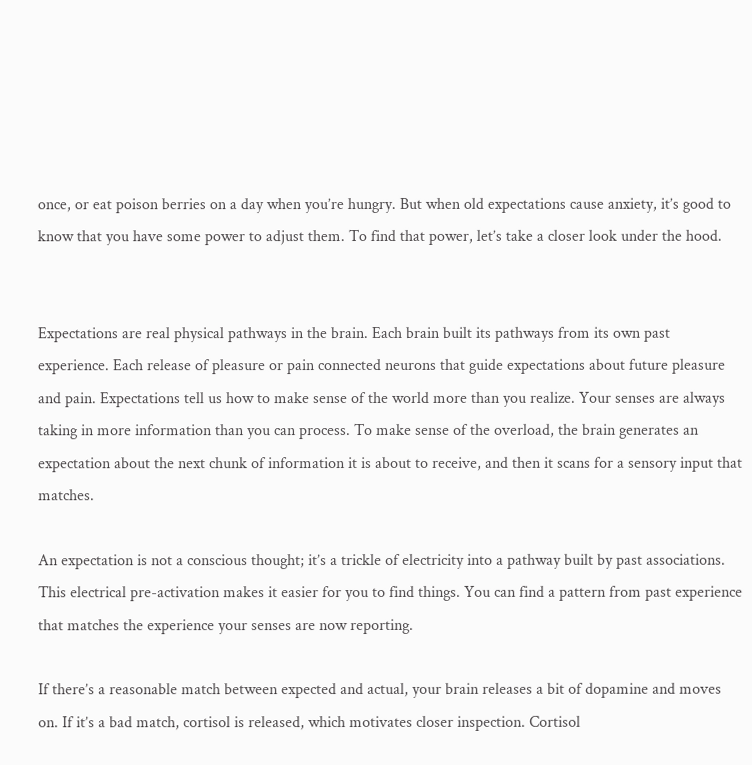once, or eat poison berries on a day when you’re hungry. But when old expectations cause anxiety, it’s good to know that you have some power to adjust them. To find that power, let’s take a closer look under the hood.


Expectations are real physical pathways in the brain. Each brain built its pathways from its own past experience. Each release of pleasure or pain connected neurons that guide expectations about future pleasure and pain. Expectations tell us how to make sense of the world more than you realize. Your senses are always taking in more information than you can process. To make sense of the overload, the brain generates an expectation about the next chunk of information it is about to receive, and then it scans for a sensory input that matches.

An expectation is not a conscious thought; it’s a trickle of electricity into a pathway built by past associations. This electrical pre-activation makes it easier for you to find things. You can find a pattern from past experience that matches the experience your senses are now reporting.

If there’s a reasonable match between expected and actual, your brain releases a bit of dopamine and moves on. If it’s a bad match, cortisol is released, which motivates closer inspection. Cortisol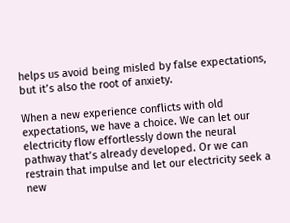helps us avoid being misled by false expectations, but it’s also the root of anxiety.

When a new experience conflicts with old expectations, we have a choice. We can let our electricity flow effortlessly down the neural pathway that’s already developed. Or we can restrain that impulse and let our electricity seek a new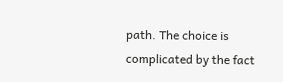path. The choice is complicated by the fact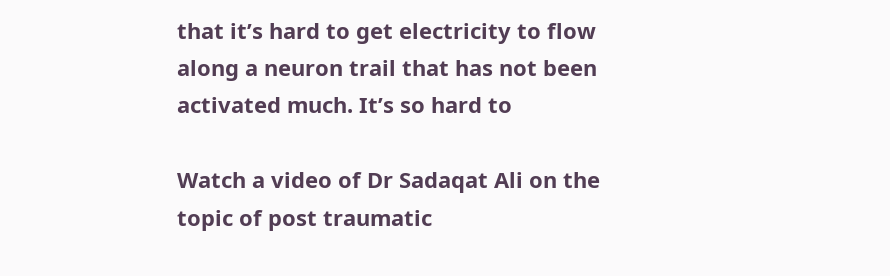that it’s hard to get electricity to flow along a neuron trail that has not been activated much. It’s so hard to

Watch a video of Dr Sadaqat Ali on the topic of post traumatic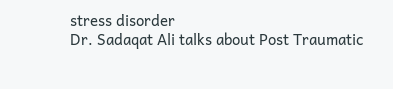stress disorder
Dr. Sadaqat Ali talks about Post Traumatic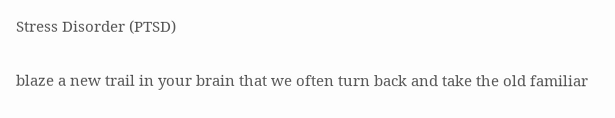Stress Disorder (PTSD)

blaze a new trail in your brain that we often turn back and take the old familiar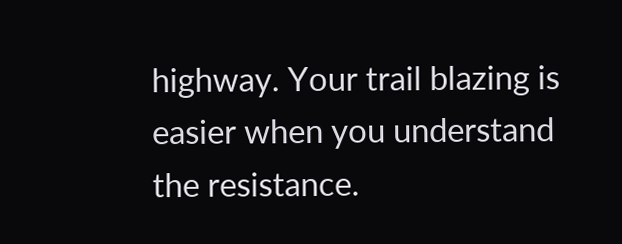highway. Your trail blazing is easier when you understand the resistance.